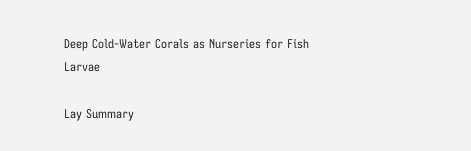Deep Cold-Water Corals as Nurseries for Fish Larvae

Lay Summary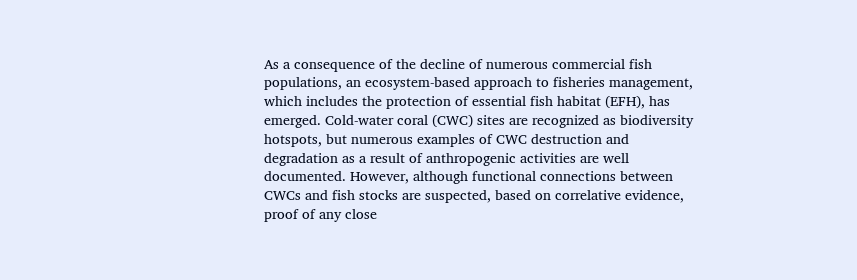As a consequence of the decline of numerous commercial fish populations, an ecosystem-based approach to fisheries management, which includes the protection of essential fish habitat (EFH), has emerged. Cold-water coral (CWC) sites are recognized as biodiversity hotspots, but numerous examples of CWC destruction and degradation as a result of anthropogenic activities are well documented. However, although functional connections between CWCs and fish stocks are suspected, based on correlative evidence, proof of any close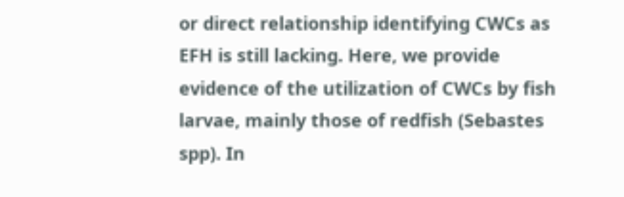or direct relationship identifying CWCs as EFH is still lacking. Here, we provide evidence of the utilization of CWCs by fish larvae, mainly those of redfish (Sebastes spp). In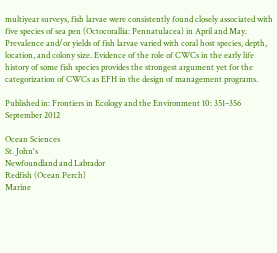multiyear surveys, fish larvae were consistently found closely associated with five species of sea pen (Octocorallia: Pennatulacea) in April and May. Prevalence and/or yields of fish larvae varied with coral host species, depth, location, and colony size. Evidence of the role of CWCs in the early life history of some fish species provides the strongest argument yet for the categorization of CWCs as EFH in the design of management programs.

Published in: Frontiers in Ecology and the Environment 10: 351–356 September 2012

Ocean Sciences
St. John's
Newfoundland and Labrador
Redfish (Ocean Perch)
Marine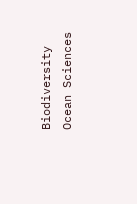Biodiversity
Ocean Sciences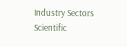Industry Sectors
Scientific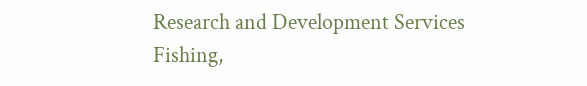Research and Development Services
Fishing,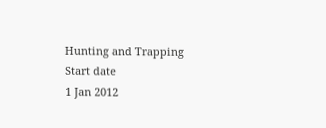Hunting and Trapping
Start date
1 Jan 2012